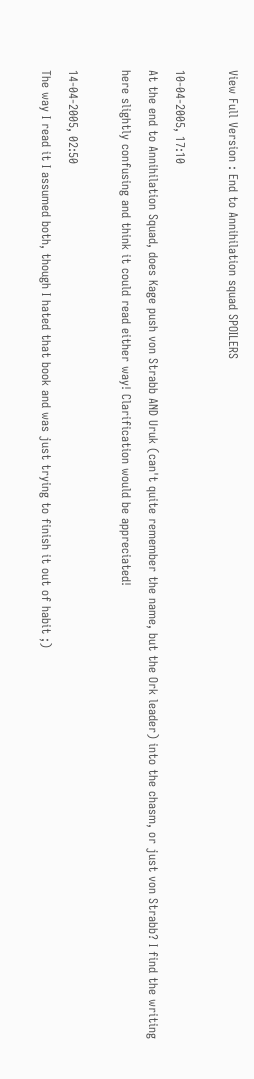View Full Version : End to Annihilation squad SPOILERS

10-04-2005, 17:10
At the end to Annihilation Squad, does Kage push von Strabb AND Uruk (can't quite remember the name, but the Ork leader) into the chasm, or just von Strabb? I find the writing here slightly confusing and think it could read either way! Clarification would be appreciated!

14-04-2005, 02:50
The way I read it I assumed both, though I hated that book and was just trying to finish it out of habit ;)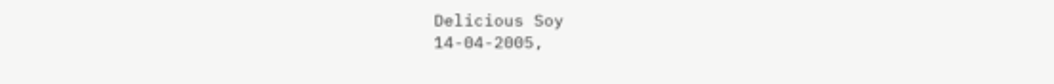Delicious Soy
14-04-2005,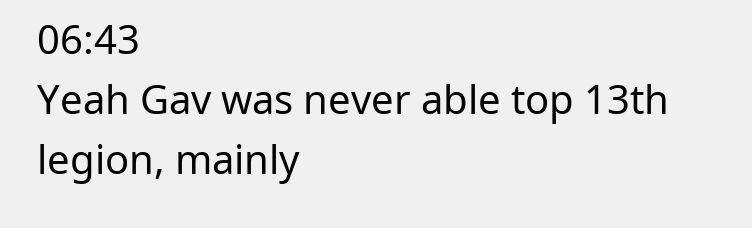06:43
Yeah Gav was never able top 13th legion, mainly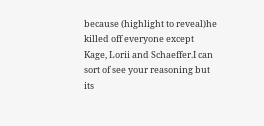because (highlight to reveal)he killed off everyone except Kage, Lorii and Schaeffer.I can sort of see your reasoning but its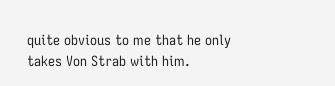quite obvious to me that he only takes Von Strab with him.